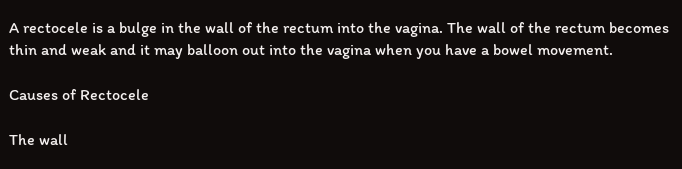A rectocele is a bulge in the wall of the rectum into the vagina. The wall of the rectum becomes thin and weak and it may balloon out into the vagina when you have a bowel movement.

Causes of Rectocele

The wall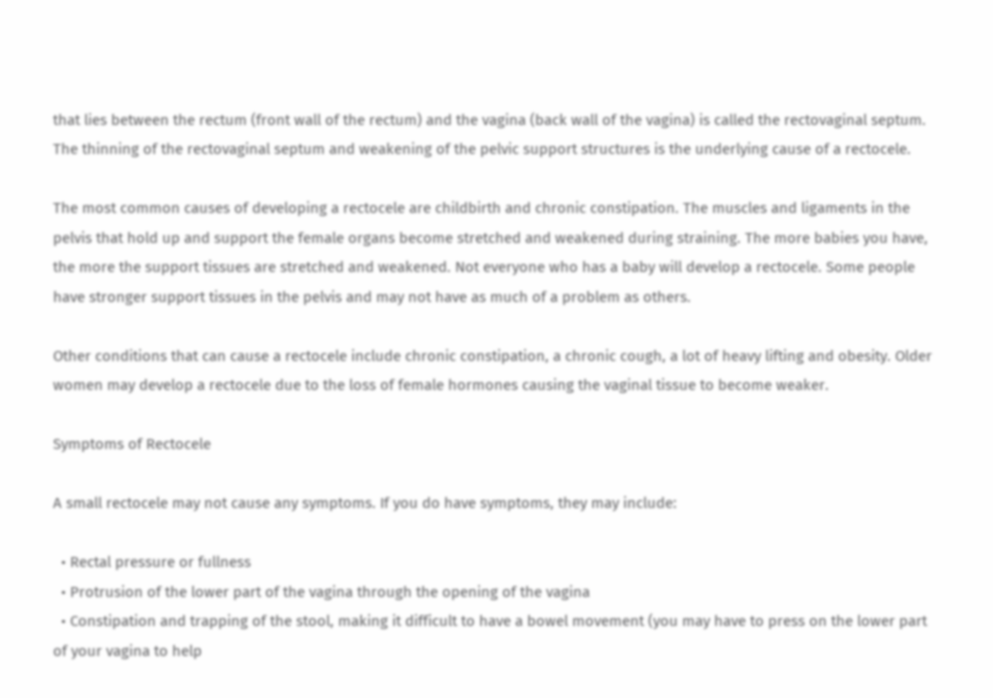that lies between the rectum (front wall of the rectum) and the vagina (back wall of the vagina) is called the rectovaginal septum. The thinning of the rectovaginal septum and weakening of the pelvic support structures is the underlying cause of a rectocele.

The most common causes of developing a rectocele are childbirth and chronic constipation. The muscles and ligaments in the pelvis that hold up and support the female organs become stretched and weakened during straining. The more babies you have, the more the support tissues are stretched and weakened. Not everyone who has a baby will develop a rectocele. Some people have stronger support tissues in the pelvis and may not have as much of a problem as others.

Other conditions that can cause a rectocele include chronic constipation, a chronic cough, a lot of heavy lifting and obesity. Older women may develop a rectocele due to the loss of female hormones causing the vaginal tissue to become weaker.

Symptoms of Rectocele

A small rectocele may not cause any symptoms. If you do have symptoms, they may include:

  • Rectal pressure or fullness
  • Protrusion of the lower part of the vagina through the opening of the vagina
  • Constipation and trapping of the stool, making it difficult to have a bowel movement (you may have to press on the lower part of your vagina to help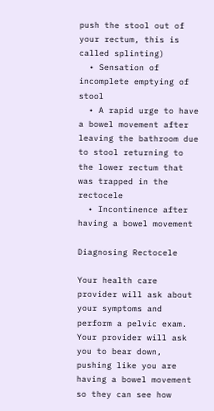push the stool out of your rectum, this is called splinting)
  • Sensation of incomplete emptying of stool
  • A rapid urge to have a bowel movement after leaving the bathroom due to stool returning to the lower rectum that was trapped in the rectocele
  • Incontinence after having a bowel movement

Diagnosing Rectocele

Your health care provider will ask about your symptoms and perform a pelvic exam. Your provider will ask you to bear down, pushing like you are having a bowel movement so they can see how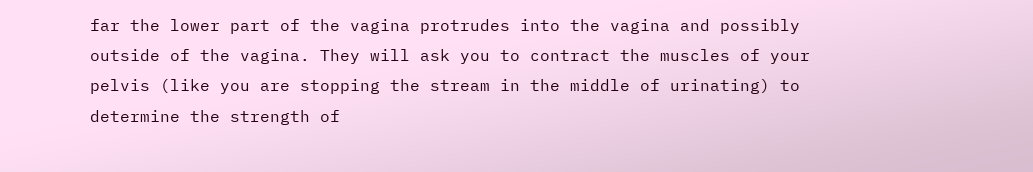far the lower part of the vagina protrudes into the vagina and possibly outside of the vagina. They will ask you to contract the muscles of your pelvis (like you are stopping the stream in the middle of urinating) to determine the strength of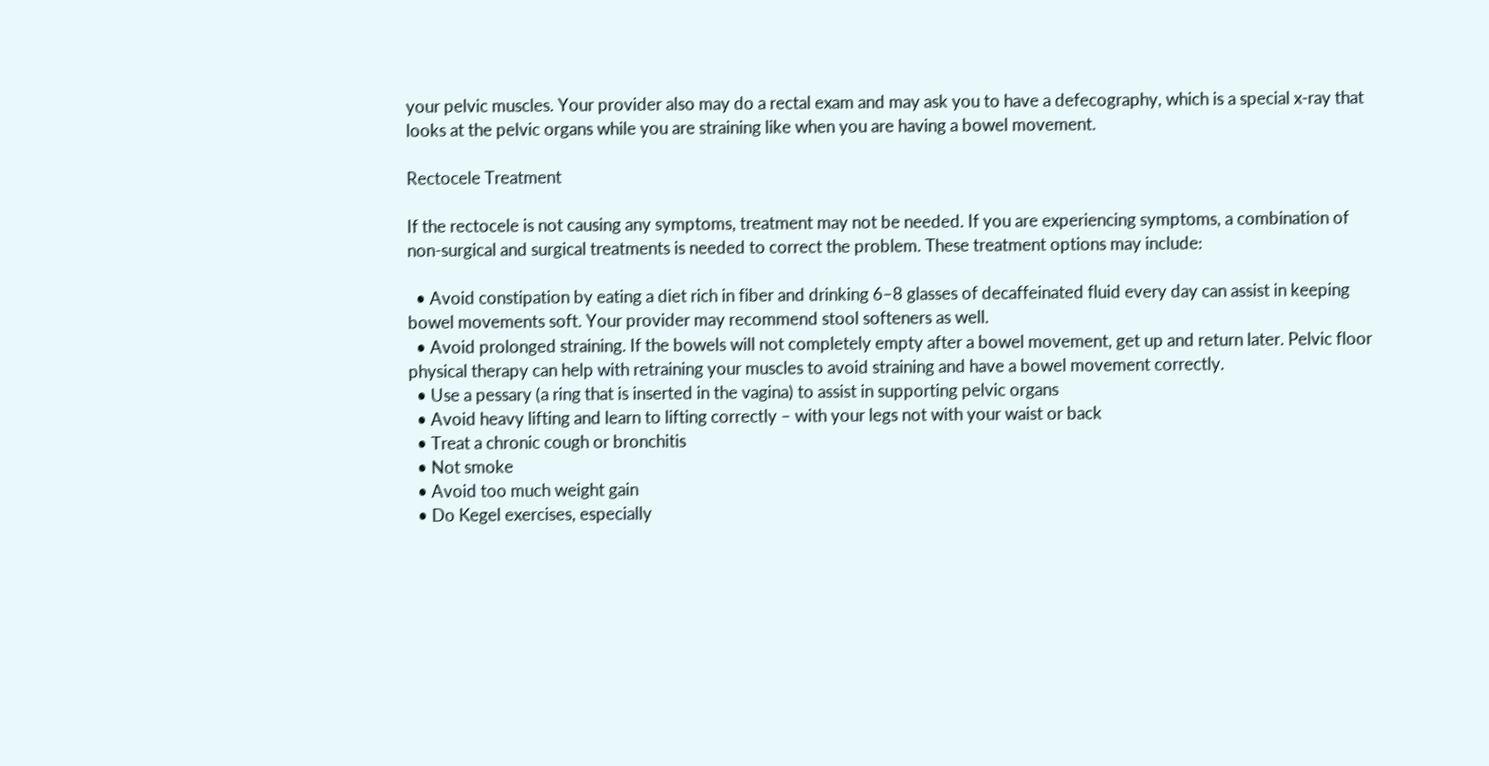your pelvic muscles. Your provider also may do a rectal exam and may ask you to have a defecography, which is a special x-ray that looks at the pelvic organs while you are straining like when you are having a bowel movement.

Rectocele Treatment

If the rectocele is not causing any symptoms, treatment may not be needed. If you are experiencing symptoms, a combination of non-surgical and surgical treatments is needed to correct the problem. These treatment options may include:

  • Avoid constipation by eating a diet rich in fiber and drinking 6–8 glasses of decaffeinated fluid every day can assist in keeping bowel movements soft. Your provider may recommend stool softeners as well.
  • Avoid prolonged straining. If the bowels will not completely empty after a bowel movement, get up and return later. Pelvic floor physical therapy can help with retraining your muscles to avoid straining and have a bowel movement correctly.
  • Use a pessary (a ring that is inserted in the vagina) to assist in supporting pelvic organs
  • Avoid heavy lifting and learn to lifting correctly – with your legs not with your waist or back
  • Treat a chronic cough or bronchitis
  • Not smoke
  • Avoid too much weight gain
  • Do Kegel exercises, especially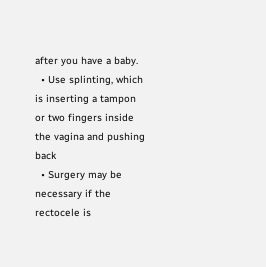after you have a baby.
  • Use splinting, which is inserting a tampon or two fingers inside the vagina and pushing back
  • Surgery may be necessary if the rectocele is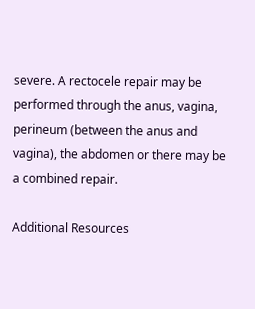severe. A rectocele repair may be performed through the anus, vagina, perineum (between the anus and vagina), the abdomen or there may be a combined repair.

Additional Resources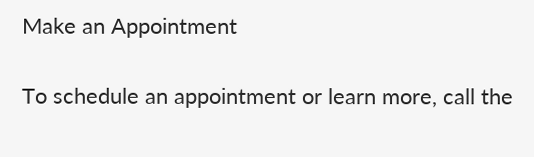Make an Appointment

To schedule an appointment or learn more, call the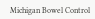Michigan Bowel Control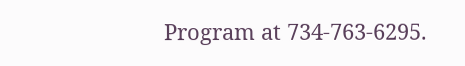Program at 734-763-6295.